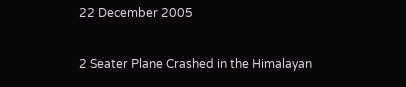22 December 2005

2 Seater Plane Crashed in the Himalayan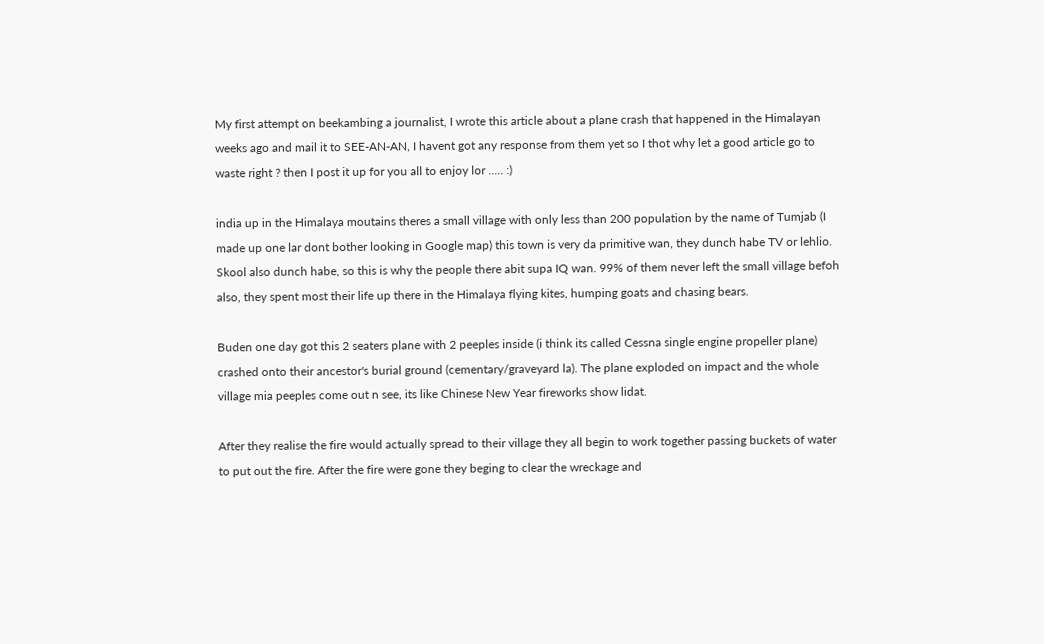My first attempt on beekambing a journalist, I wrote this article about a plane crash that happened in the Himalayan weeks ago and mail it to SEE-AN-AN, I havent got any response from them yet so I thot why let a good article go to waste right ? then I post it up for you all to enjoy lor ..... :)

india up in the Himalaya moutains theres a small village with only less than 200 population by the name of Tumjab (I made up one lar dont bother looking in Google map) this town is very da primitive wan, they dunch habe TV or lehlio. Skool also dunch habe, so this is why the people there abit supa IQ wan. 99% of them never left the small village befoh also, they spent most their life up there in the Himalaya flying kites, humping goats and chasing bears.

Buden one day got this 2 seaters plane with 2 peeples inside (i think its called Cessna single engine propeller plane) crashed onto their ancestor's burial ground (cementary/graveyard la). The plane exploded on impact and the whole village mia peeples come out n see, its like Chinese New Year fireworks show lidat.

After they realise the fire would actually spread to their village they all begin to work together passing buckets of water to put out the fire. After the fire were gone they beging to clear the wreckage and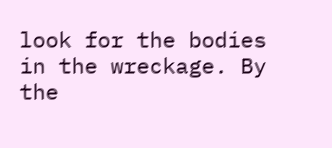look for the bodies in the wreckage. By the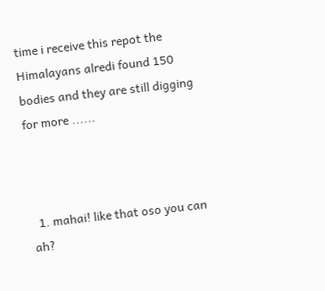time i receive this repot the Himalayans alredi found 150 bodies and they are still digging for more ......



  1. mahai! like that oso you can ah?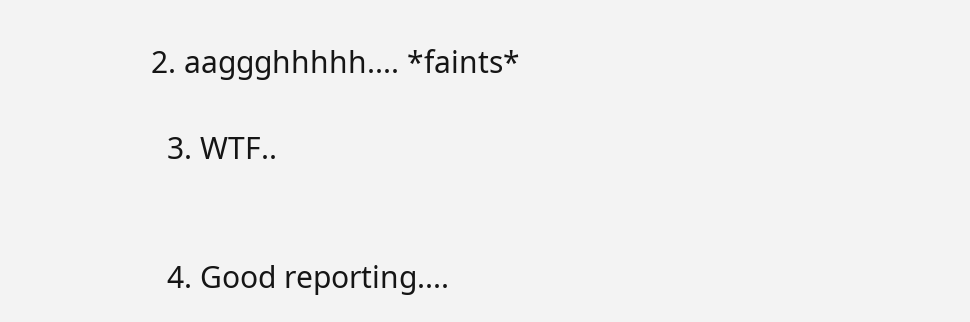2. aaggghhhhh.... *faints*

  3. WTF..


  4. Good reporting....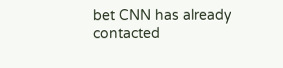bet CNN has already contacted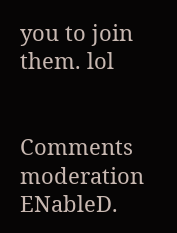you to join them. lol


Comments moderation ENableD.